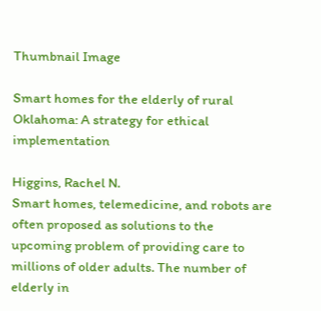Thumbnail Image

Smart homes for the elderly of rural Oklahoma: A strategy for ethical implementation

Higgins, Rachel N.
Smart homes, telemedicine, and robots are often proposed as solutions to the upcoming problem of providing care to millions of older adults. The number of elderly in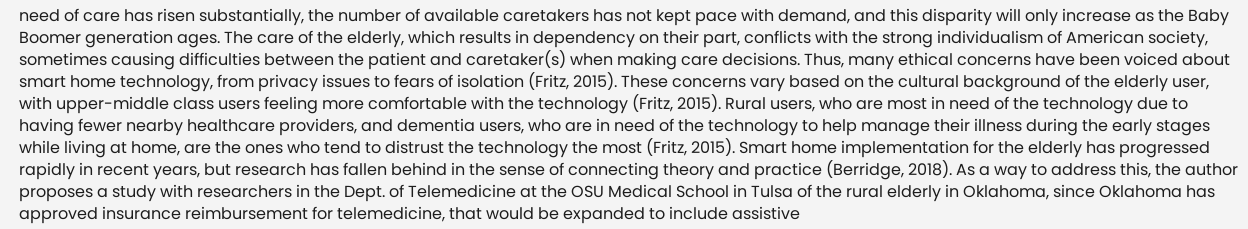need of care has risen substantially, the number of available caretakers has not kept pace with demand, and this disparity will only increase as the Baby Boomer generation ages. The care of the elderly, which results in dependency on their part, conflicts with the strong individualism of American society, sometimes causing difficulties between the patient and caretaker(s) when making care decisions. Thus, many ethical concerns have been voiced about smart home technology, from privacy issues to fears of isolation (Fritz, 2015). These concerns vary based on the cultural background of the elderly user, with upper-middle class users feeling more comfortable with the technology (Fritz, 2015). Rural users, who are most in need of the technology due to having fewer nearby healthcare providers, and dementia users, who are in need of the technology to help manage their illness during the early stages while living at home, are the ones who tend to distrust the technology the most (Fritz, 2015). Smart home implementation for the elderly has progressed rapidly in recent years, but research has fallen behind in the sense of connecting theory and practice (Berridge, 2018). As a way to address this, the author proposes a study with researchers in the Dept. of Telemedicine at the OSU Medical School in Tulsa of the rural elderly in Oklahoma, since Oklahoma has approved insurance reimbursement for telemedicine, that would be expanded to include assistive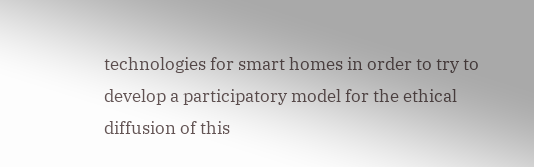technologies for smart homes in order to try to develop a participatory model for the ethical diffusion of this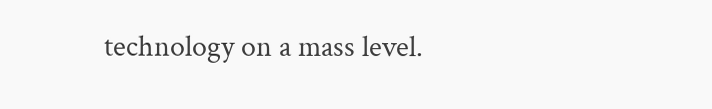technology on a mass level.